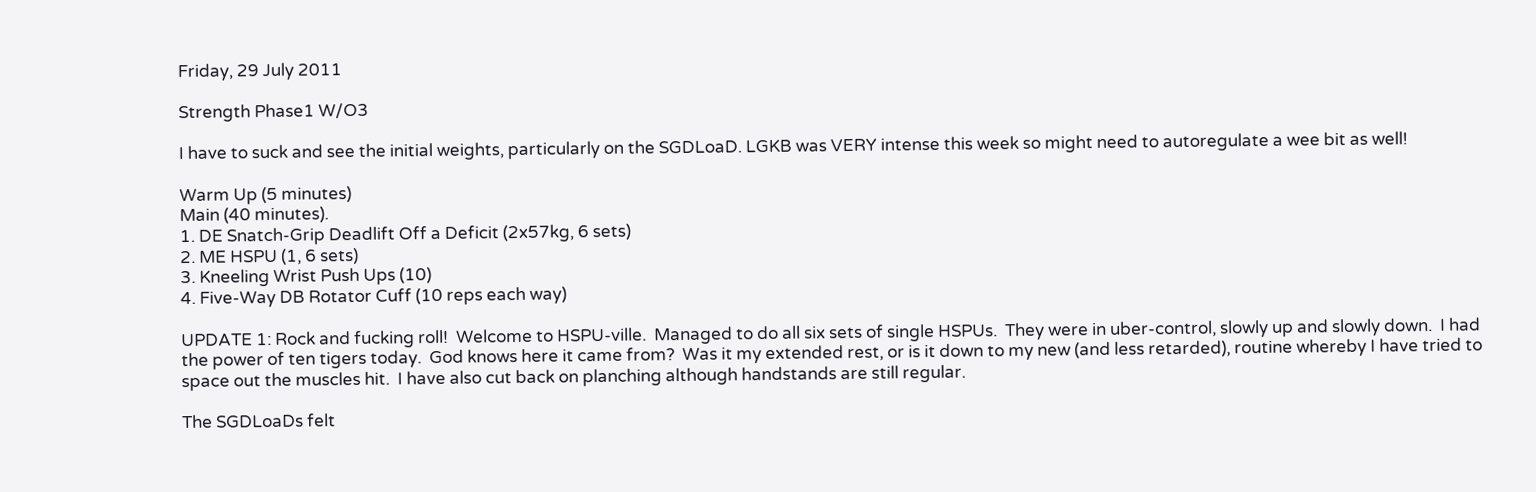Friday, 29 July 2011

Strength Phase1 W/O3

I have to suck and see the initial weights, particularly on the SGDLoaD. LGKB was VERY intense this week so might need to autoregulate a wee bit as well!

Warm Up (5 minutes)
Main (40 minutes).
1. DE Snatch-Grip Deadlift Off a Deficit (2x57kg, 6 sets)
2. ME HSPU (1, 6 sets)
3. Kneeling Wrist Push Ups (10)
4. Five-Way DB Rotator Cuff (10 reps each way)

UPDATE 1: Rock and fucking roll!  Welcome to HSPU-ville.  Managed to do all six sets of single HSPUs.  They were in uber-control, slowly up and slowly down.  I had the power of ten tigers today.  God knows here it came from?  Was it my extended rest, or is it down to my new (and less retarded), routine whereby I have tried to space out the muscles hit.  I have also cut back on planching although handstands are still regular.

The SGDLoaDs felt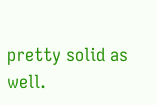pretty solid as well.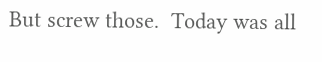But screw those.  Today was all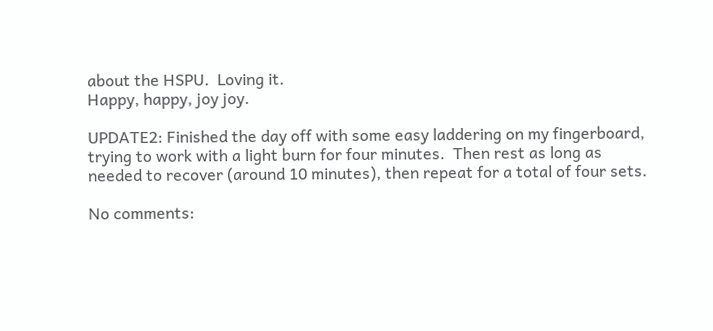about the HSPU.  Loving it.
Happy, happy, joy joy.

UPDATE2: Finished the day off with some easy laddering on my fingerboard, trying to work with a light burn for four minutes.  Then rest as long as needed to recover (around 10 minutes), then repeat for a total of four sets.

No comments: